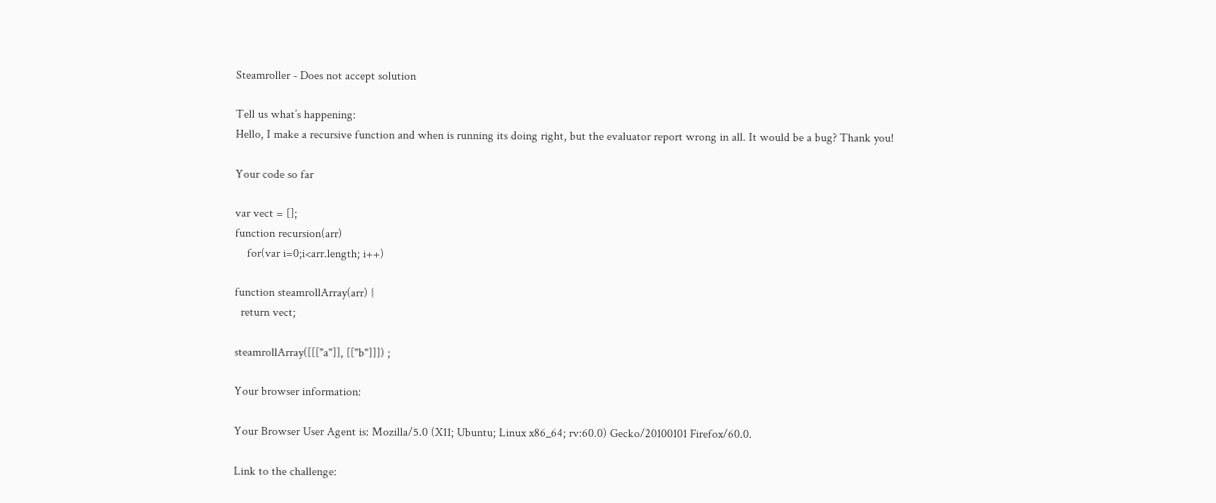Steamroller - Does not accept solution

Tell us what’s happening:
Hello, I make a recursive function and when is running its doing right, but the evaluator report wrong in all. It would be a bug? Thank you!

Your code so far

var vect = [];
function recursion(arr)
    for(var i=0;i<arr.length; i++)

function steamrollArray(arr) {
  return vect;

steamrollArray([[["a"]], [["b"]]]) ;

Your browser information:

Your Browser User Agent is: Mozilla/5.0 (X11; Ubuntu; Linux x86_64; rv:60.0) Gecko/20100101 Firefox/60.0.

Link to the challenge: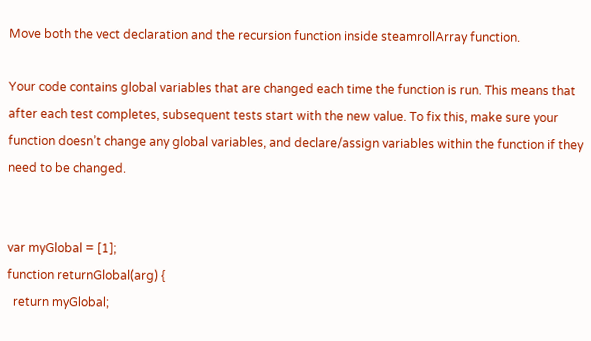Move both the vect declaration and the recursion function inside steamrollArray function.

Your code contains global variables that are changed each time the function is run. This means that after each test completes, subsequent tests start with the new value. To fix this, make sure your function doesn’t change any global variables, and declare/assign variables within the function if they need to be changed.


var myGlobal = [1];
function returnGlobal(arg) {
  return myGlobal;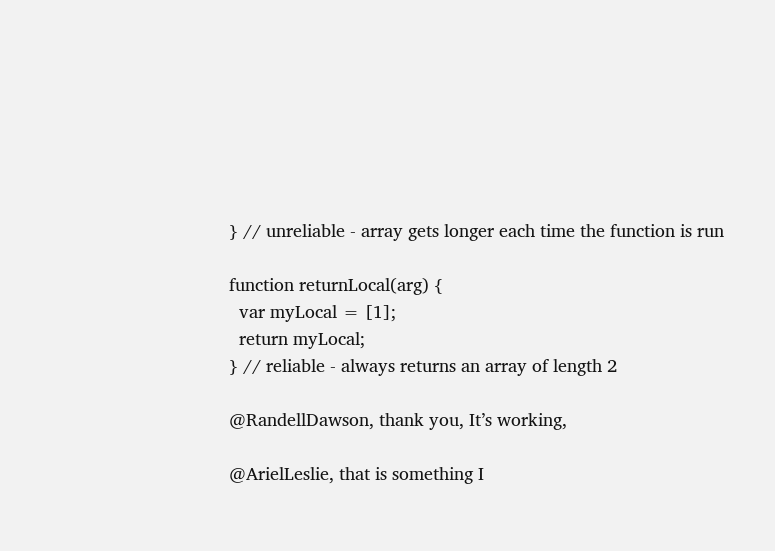} // unreliable - array gets longer each time the function is run

function returnLocal(arg) {
  var myLocal = [1];
  return myLocal;
} // reliable - always returns an array of length 2

@RandellDawson, thank you, It’s working,

@ArielLeslie, that is something I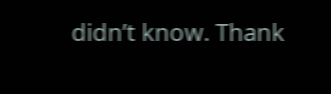didn’t know. Thank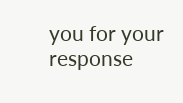you for your response